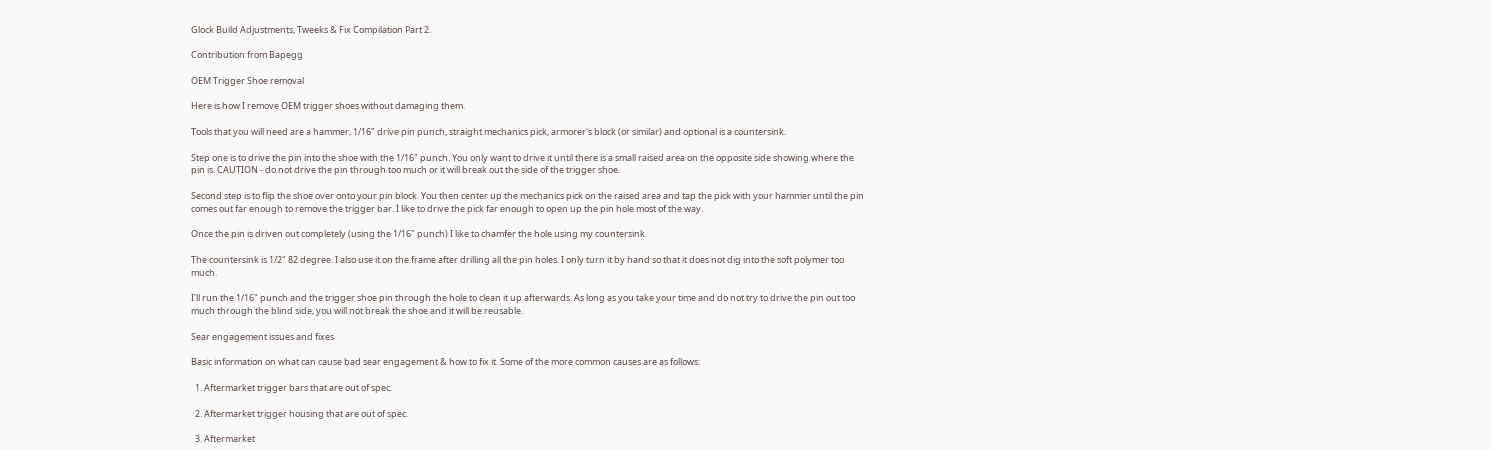Glock Build Adjustments, Tweeks & Fix Compilation Part 2.

Contribution from Bapegg

OEM Trigger Shoe removal

Here is how I remove OEM trigger shoes without damaging them.

Tools that you will need are a hammer, 1/16" drive pin punch, straight mechanics pick, armorer's block (or similar) and optional is a countersink.

Step one is to drive the pin into the shoe with the 1/16" punch. You only want to drive it until there is a small raised area on the opposite side showing where the pin is. CAUTION - do not drive the pin through too much or it will break out the side of the trigger shoe.

Second step is to flip the shoe over onto your pin block. You then center up the mechanics pick on the raised area and tap the pick with your hammer until the pin comes out far enough to remove the trigger bar. I like to drive the pick far enough to open up the pin hole most of the way.

Once the pin is driven out completely (using the 1/16" punch) I like to chamfer the hole using my countersink.

The countersink is 1/2" 82 degree. I also use it on the frame after drilling all the pin holes. I only turn it by hand so that it does not dig into the soft polymer too much.

I'll run the 1/16" punch and the trigger shoe pin through the hole to clean it up afterwards. As long as you take your time and do not try to drive the pin out too much through the blind side, you will not break the shoe and it will be reusable.

Sear engagement issues and fixes

Basic information on what can cause bad sear engagement & how to fix it. Some of the more common causes are as follows:

  1. Aftermarket trigger bars that are out of spec.

  2. Aftermarket trigger housing that are out of spec.

  3. Aftermarket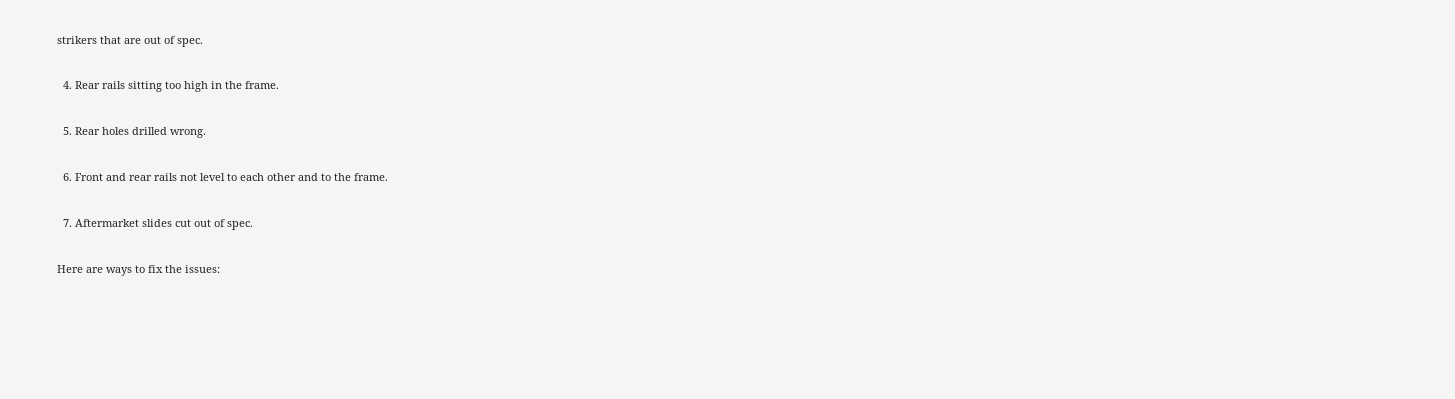strikers that are out of spec.

  4. Rear rails sitting too high in the frame.

  5. Rear holes drilled wrong.

  6. Front and rear rails not level to each other and to the frame.

  7. Aftermarket slides cut out of spec.

Here are ways to fix the issues: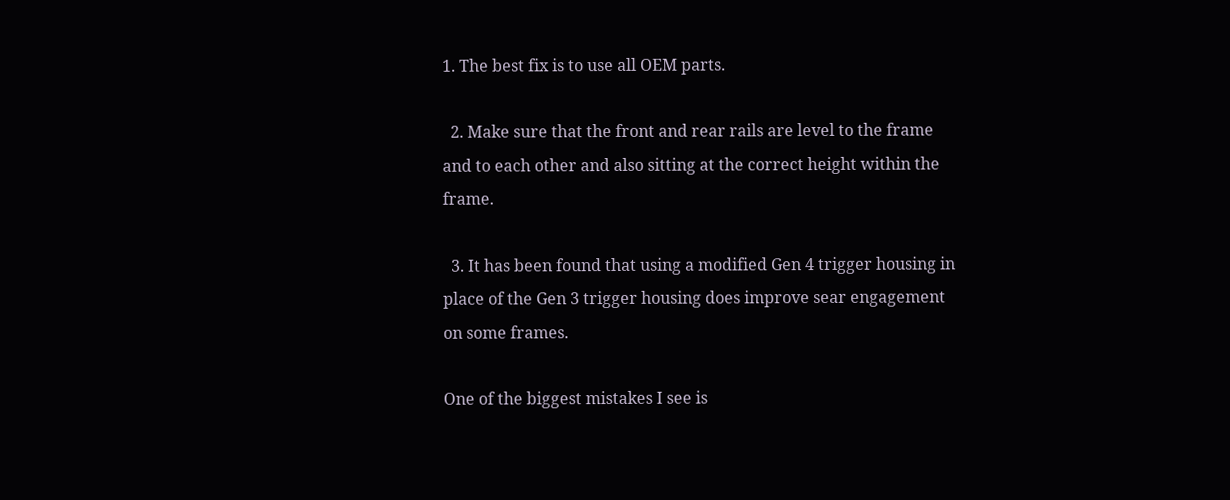1. The best fix is to use all OEM parts.

  2. Make sure that the front and rear rails are level to the frame and to each other and also sitting at the correct height within the frame.

  3. It has been found that using a modified Gen 4 trigger housing in place of the Gen 3 trigger housing does improve sear engagement on some frames.

One of the biggest mistakes I see is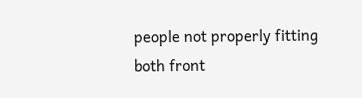people not properly fitting both front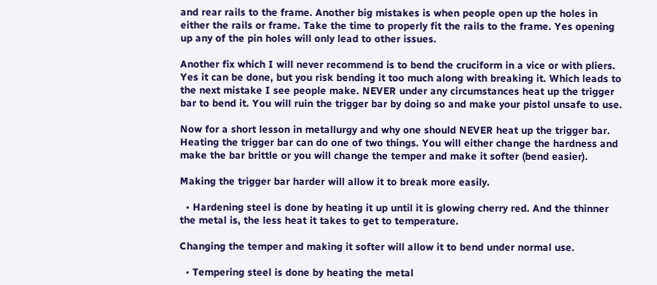and rear rails to the frame. Another big mistakes is when people open up the holes in either the rails or frame. Take the time to properly fit the rails to the frame. Yes opening up any of the pin holes will only lead to other issues.

Another fix which I will never recommend is to bend the cruciform in a vice or with pliers. Yes it can be done, but you risk bending it too much along with breaking it. Which leads to the next mistake I see people make. NEVER under any circumstances heat up the trigger bar to bend it. You will ruin the trigger bar by doing so and make your pistol unsafe to use.

Now for a short lesson in metallurgy and why one should NEVER heat up the trigger bar. Heating the trigger bar can do one of two things. You will either change the hardness and make the bar brittle or you will change the temper and make it softer (bend easier).

Making the trigger bar harder will allow it to break more easily.

  • Hardening steel is done by heating it up until it is glowing cherry red. And the thinner the metal is, the less heat it takes to get to temperature.

Changing the temper and making it softer will allow it to bend under normal use.

  • Tempering steel is done by heating the metal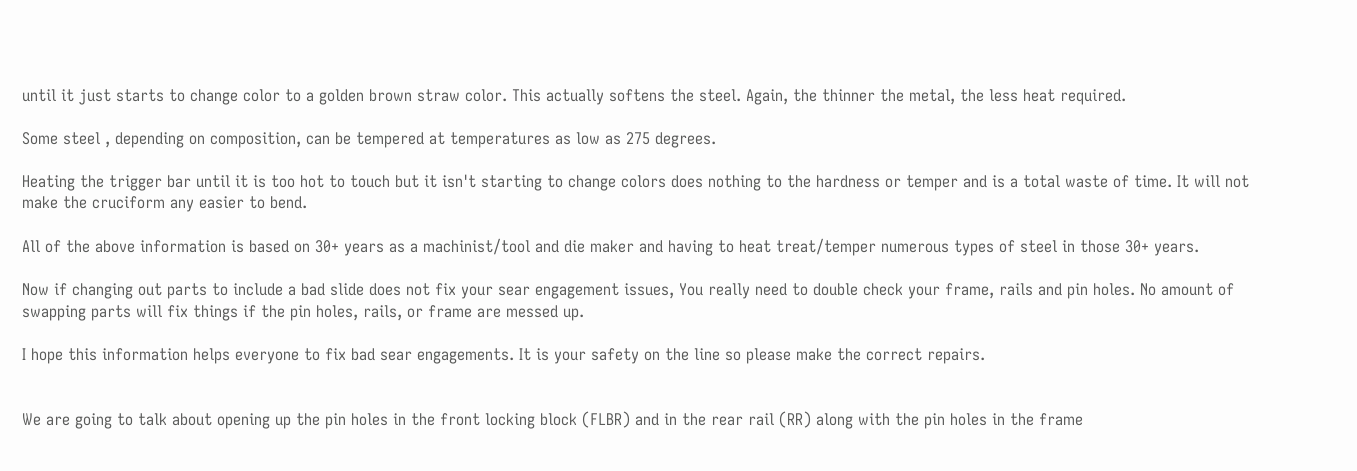until it just starts to change color to a golden brown straw color. This actually softens the steel. Again, the thinner the metal, the less heat required.

Some steel , depending on composition, can be tempered at temperatures as low as 275 degrees.

Heating the trigger bar until it is too hot to touch but it isn't starting to change colors does nothing to the hardness or temper and is a total waste of time. It will not make the cruciform any easier to bend.

All of the above information is based on 30+ years as a machinist/tool and die maker and having to heat treat/temper numerous types of steel in those 30+ years.

Now if changing out parts to include a bad slide does not fix your sear engagement issues, You really need to double check your frame, rails and pin holes. No amount of swapping parts will fix things if the pin holes, rails, or frame are messed up.

I hope this information helps everyone to fix bad sear engagements. It is your safety on the line so please make the correct repairs.


We are going to talk about opening up the pin holes in the front locking block (FLBR) and in the rear rail (RR) along with the pin holes in the frame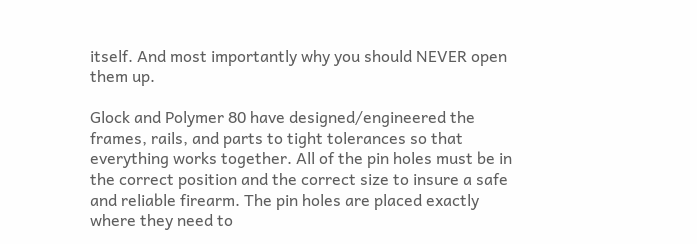itself. And most importantly why you should NEVER open them up.

Glock and Polymer 80 have designed/engineered the frames, rails, and parts to tight tolerances so that everything works together. All of the pin holes must be in the correct position and the correct size to insure a safe and reliable firearm. The pin holes are placed exactly where they need to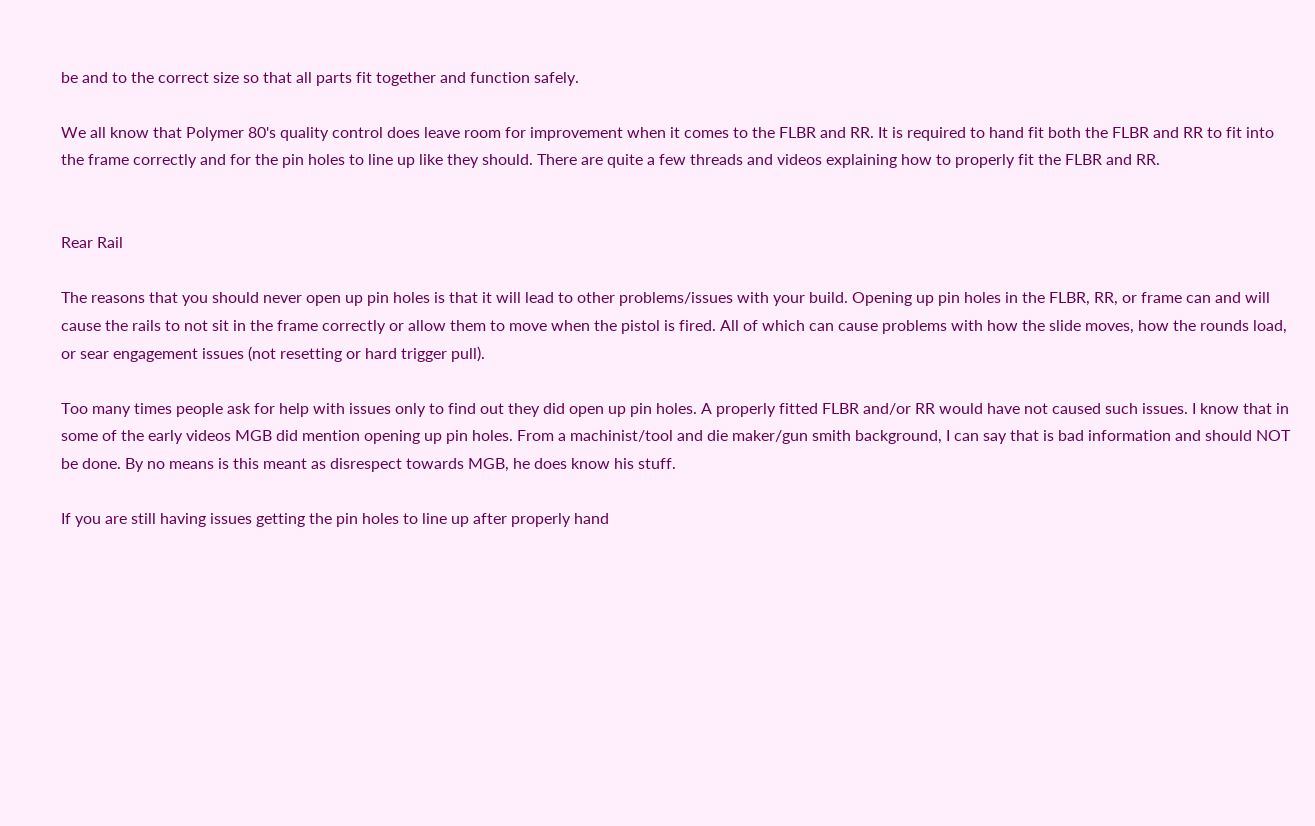be and to the correct size so that all parts fit together and function safely.

We all know that Polymer 80's quality control does leave room for improvement when it comes to the FLBR and RR. It is required to hand fit both the FLBR and RR to fit into the frame correctly and for the pin holes to line up like they should. There are quite a few threads and videos explaining how to properly fit the FLBR and RR.


Rear Rail

The reasons that you should never open up pin holes is that it will lead to other problems/issues with your build. Opening up pin holes in the FLBR, RR, or frame can and will cause the rails to not sit in the frame correctly or allow them to move when the pistol is fired. All of which can cause problems with how the slide moves, how the rounds load, or sear engagement issues (not resetting or hard trigger pull).

Too many times people ask for help with issues only to find out they did open up pin holes. A properly fitted FLBR and/or RR would have not caused such issues. I know that in some of the early videos MGB did mention opening up pin holes. From a machinist/tool and die maker/gun smith background, I can say that is bad information and should NOT be done. By no means is this meant as disrespect towards MGB, he does know his stuff.

If you are still having issues getting the pin holes to line up after properly hand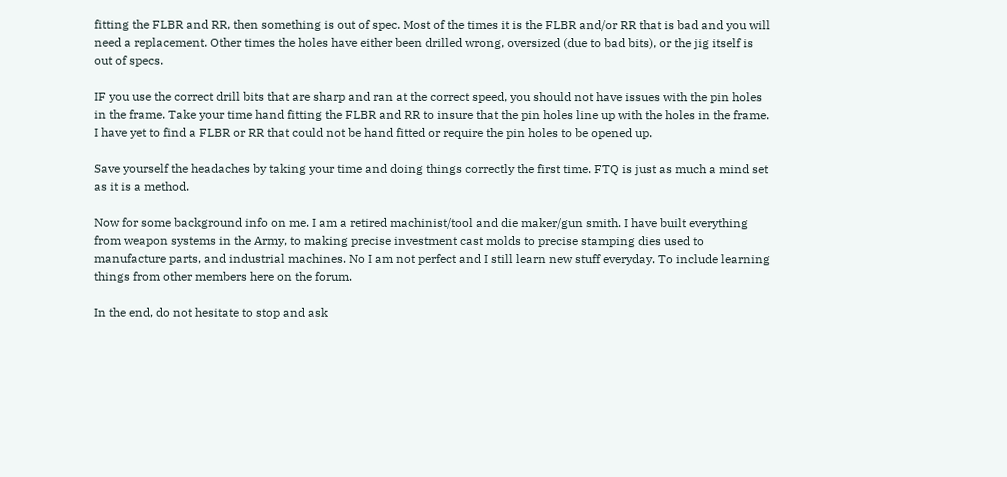fitting the FLBR and RR, then something is out of spec. Most of the times it is the FLBR and/or RR that is bad and you will need a replacement. Other times the holes have either been drilled wrong, oversized (due to bad bits), or the jig itself is out of specs.

IF you use the correct drill bits that are sharp and ran at the correct speed, you should not have issues with the pin holes in the frame. Take your time hand fitting the FLBR and RR to insure that the pin holes line up with the holes in the frame. I have yet to find a FLBR or RR that could not be hand fitted or require the pin holes to be opened up.

Save yourself the headaches by taking your time and doing things correctly the first time. FTQ is just as much a mind set as it is a method.

Now for some background info on me. I am a retired machinist/tool and die maker/gun smith. I have built everything from weapon systems in the Army, to making precise investment cast molds to precise stamping dies used to manufacture parts, and industrial machines. No I am not perfect and I still learn new stuff everyday. To include learning things from other members here on the forum.

In the end, do not hesitate to stop and ask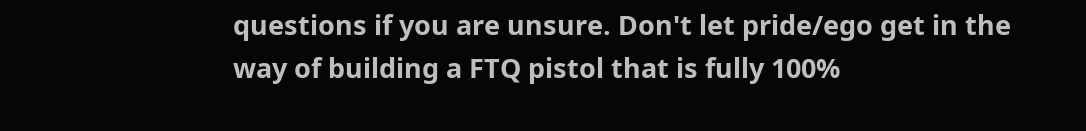questions if you are unsure. Don't let pride/ego get in the way of building a FTQ pistol that is fully 100%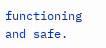functioning and safe.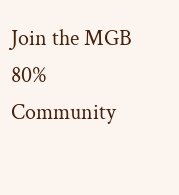Join the MGB 80% Community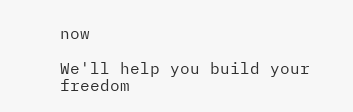now

We'll help you build your freedom